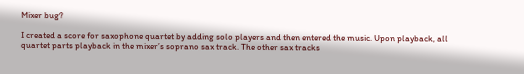Mixer bug?

I created a score for saxophone quartet by adding solo players and then entered the music. Upon playback, all quartet parts playback in the mixer’s soprano sax track. The other sax tracks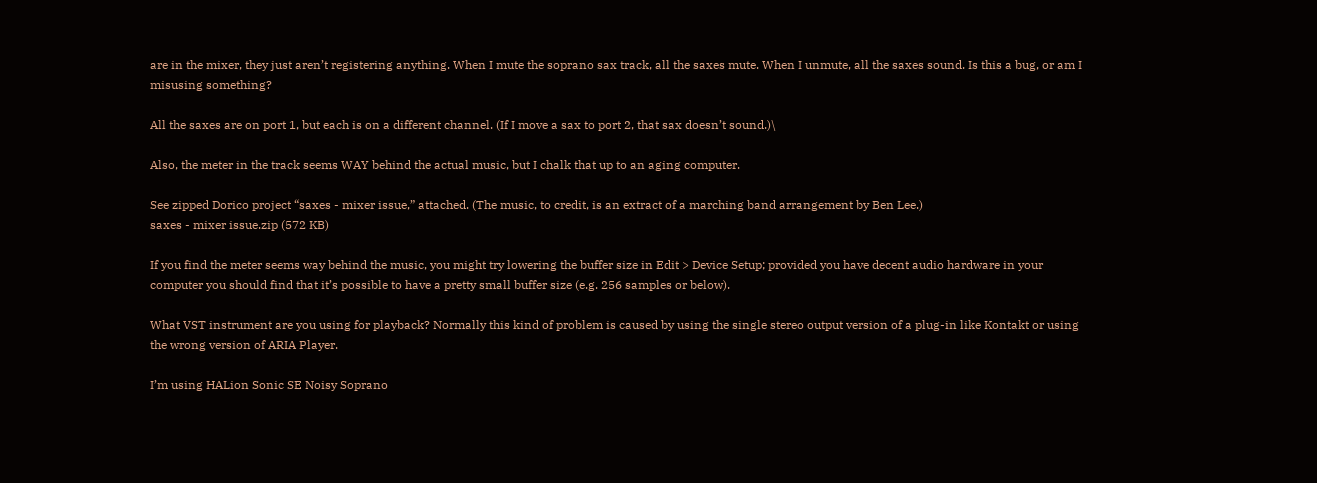are in the mixer, they just aren’t registering anything. When I mute the soprano sax track, all the saxes mute. When I unmute, all the saxes sound. Is this a bug, or am I misusing something?

All the saxes are on port 1, but each is on a different channel. (If I move a sax to port 2, that sax doesn’t sound.)\

Also, the meter in the track seems WAY behind the actual music, but I chalk that up to an aging computer.

See zipped Dorico project “saxes - mixer issue,” attached. (The music, to credit, is an extract of a marching band arrangement by Ben Lee.)
saxes - mixer issue.zip (572 KB)

If you find the meter seems way behind the music, you might try lowering the buffer size in Edit > Device Setup; provided you have decent audio hardware in your computer you should find that it’s possible to have a pretty small buffer size (e.g. 256 samples or below).

What VST instrument are you using for playback? Normally this kind of problem is caused by using the single stereo output version of a plug-in like Kontakt or using the wrong version of ARIA Player.

I’m using HALion Sonic SE Noisy Soprano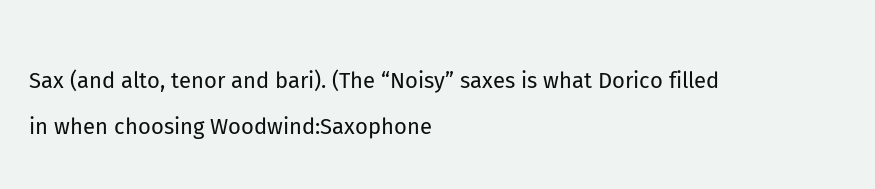Sax (and alto, tenor and bari). (The “Noisy” saxes is what Dorico filled in when choosing Woodwind:Saxophone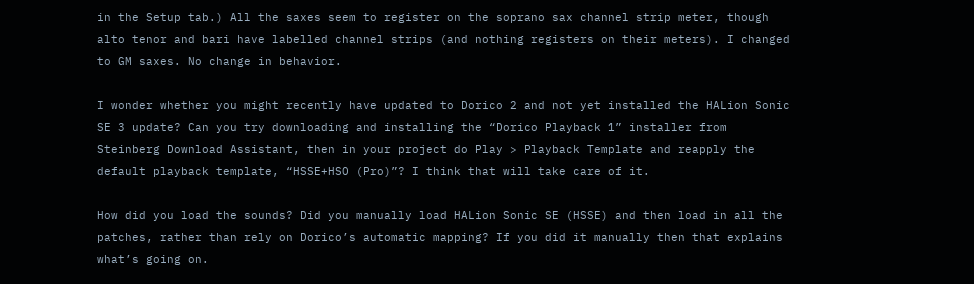in the Setup tab.) All the saxes seem to register on the soprano sax channel strip meter, though alto tenor and bari have labelled channel strips (and nothing registers on their meters). I changed to GM saxes. No change in behavior.

I wonder whether you might recently have updated to Dorico 2 and not yet installed the HALion Sonic SE 3 update? Can you try downloading and installing the “Dorico Playback 1” installer from Steinberg Download Assistant, then in your project do Play > Playback Template and reapply the default playback template, “HSSE+HSO (Pro)”? I think that will take care of it.

How did you load the sounds? Did you manually load HALion Sonic SE (HSSE) and then load in all the patches, rather than rely on Dorico’s automatic mapping? If you did it manually then that explains what’s going on.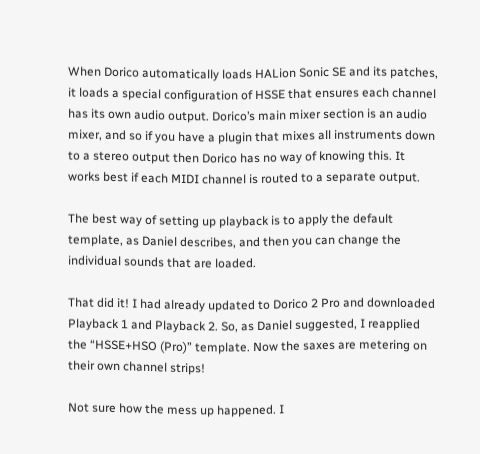When Dorico automatically loads HALion Sonic SE and its patches, it loads a special configuration of HSSE that ensures each channel has its own audio output. Dorico’s main mixer section is an audio mixer, and so if you have a plugin that mixes all instruments down to a stereo output then Dorico has no way of knowing this. It works best if each MIDI channel is routed to a separate output.

The best way of setting up playback is to apply the default template, as Daniel describes, and then you can change the individual sounds that are loaded.

That did it! I had already updated to Dorico 2 Pro and downloaded Playback 1 and Playback 2. So, as Daniel suggested, I reapplied the “HSSE+HSO (Pro)” template. Now the saxes are metering on their own channel strips!

Not sure how the mess up happened. I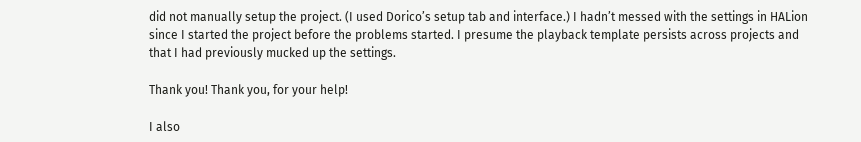did not manually setup the project. (I used Dorico’s setup tab and interface.) I hadn’t messed with the settings in HALion since I started the project before the problems started. I presume the playback template persists across projects and that I had previously mucked up the settings.

Thank you! Thank you, for your help!

I also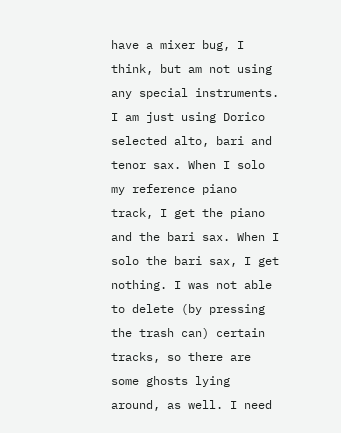have a mixer bug, I think, but am not using any special instruments. I am just using Dorico selected alto, bari and tenor sax. When I solo my reference piano track, I get the piano and the bari sax. When I solo the bari sax, I get nothing. I was not able to delete (by pressing the trash can) certain tracks, so there are some ghosts lying around, as well. I need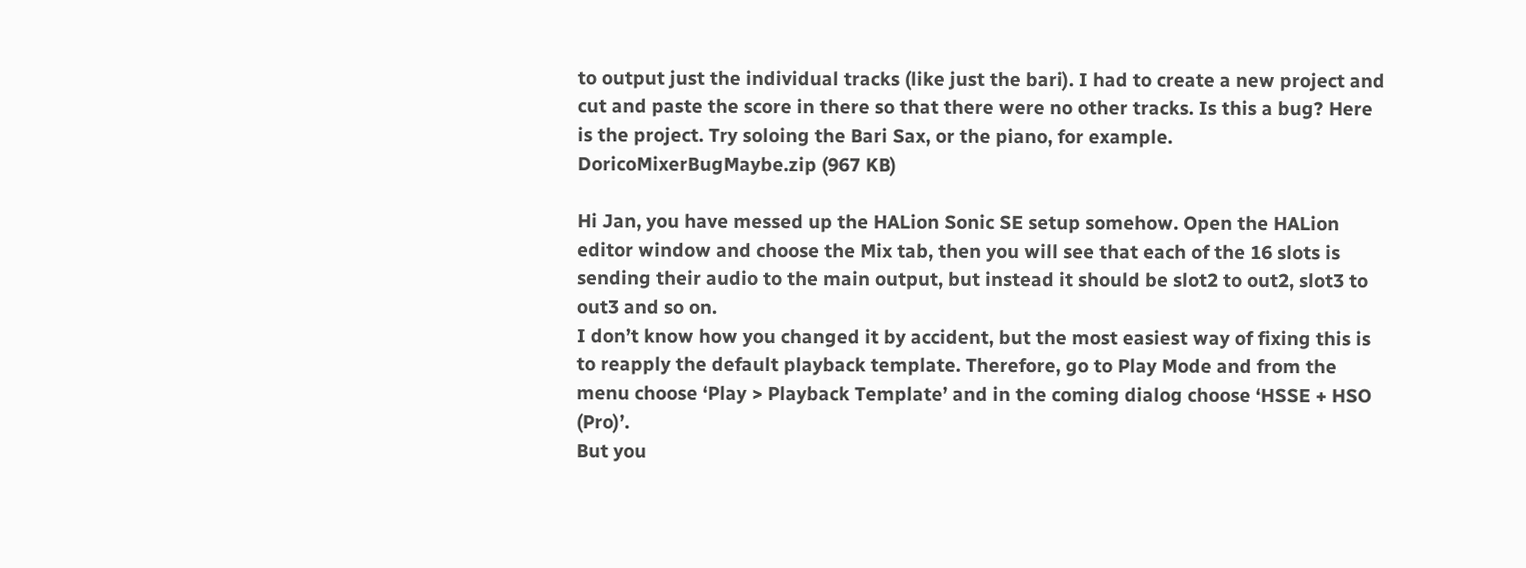to output just the individual tracks (like just the bari). I had to create a new project and cut and paste the score in there so that there were no other tracks. Is this a bug? Here is the project. Try soloing the Bari Sax, or the piano, for example.
DoricoMixerBugMaybe.zip (967 KB)

Hi Jan, you have messed up the HALion Sonic SE setup somehow. Open the HALion editor window and choose the Mix tab, then you will see that each of the 16 slots is sending their audio to the main output, but instead it should be slot2 to out2, slot3 to out3 and so on.
I don’t know how you changed it by accident, but the most easiest way of fixing this is to reapply the default playback template. Therefore, go to Play Mode and from the menu choose ‘Play > Playback Template’ and in the coming dialog choose ‘HSSE + HSO (Pro)’.
But you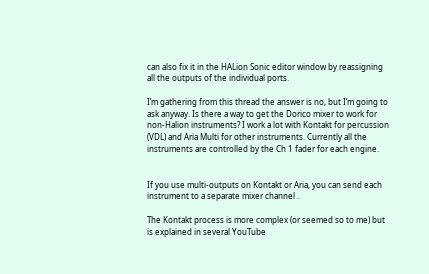can also fix it in the HALion Sonic editor window by reassigning all the outputs of the individual ports.

I’m gathering from this thread the answer is no, but I’m going to ask anyway. Is there a way to get the Dorico mixer to work for non-Halion instruments? I work a lot with Kontakt for percussion (VDL) and Aria Multi for other instruments. Currently all the instruments are controlled by the Ch 1 fader for each engine.


If you use multi-outputs on Kontakt or Aria, you can send each instrument to a separate mixer channel .

The Kontakt process is more complex (or seemed so to me) but is explained in several YouTube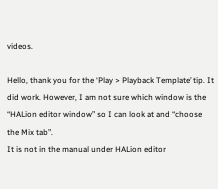videos.

Hello, thank you for the ‘Play > Playback Template’ tip. It did work. However, I am not sure which window is the “HALion editor window” so I can look at and “choose the Mix tab”.
It is not in the manual under HALion editor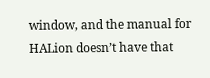window, and the manual for HALion doesn’t have that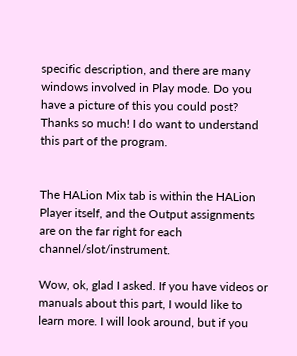specific description, and there are many windows involved in Play mode. Do you have a picture of this you could post? Thanks so much! I do want to understand this part of the program.


The HALion Mix tab is within the HALion Player itself, and the Output assignments are on the far right for each channel/slot/instrument.

Wow, ok, glad I asked. If you have videos or manuals about this part, I would like to learn more. I will look around, but if you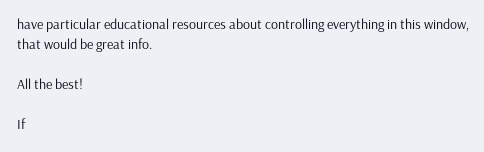have particular educational resources about controlling everything in this window, that would be great info.

All the best!

If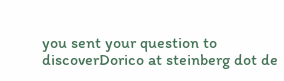you sent your question to discoverDorico at steinberg dot de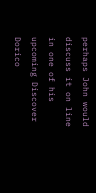perhaps John would discuss it on line in one of his upcoming Discover Dorico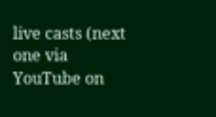live casts (next one via YouTube on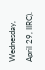Wednesday, April 29, IIRC).